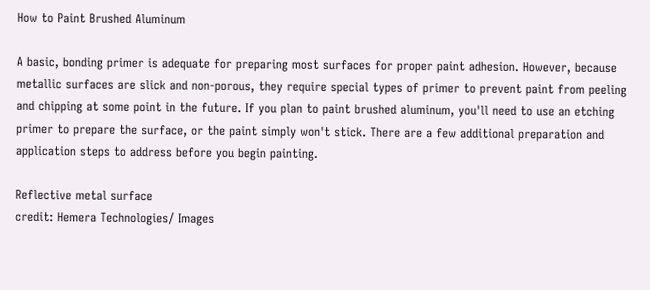How to Paint Brushed Aluminum

A basic, bonding primer is adequate for preparing most surfaces for proper paint adhesion. However, because metallic surfaces are slick and non-porous, they require special types of primer to prevent paint from peeling and chipping at some point in the future. If you plan to paint brushed aluminum, you'll need to use an etching primer to prepare the surface, or the paint simply won't stick. There are a few additional preparation and application steps to address before you begin painting.

Reflective metal surface
credit: Hemera Technologies/ Images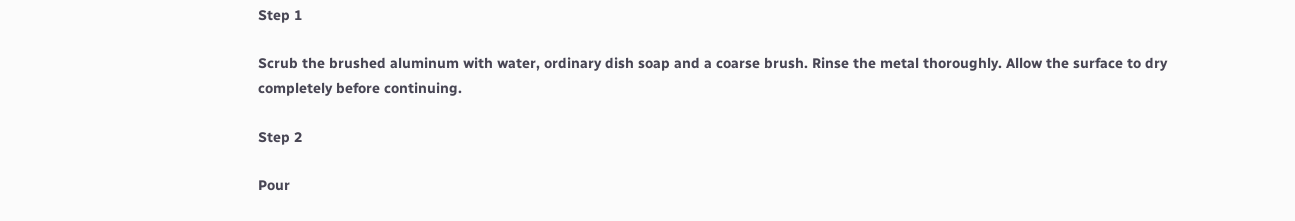Step 1

Scrub the brushed aluminum with water, ordinary dish soap and a coarse brush. Rinse the metal thoroughly. Allow the surface to dry completely before continuing.

Step 2

Pour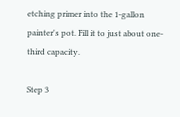etching primer into the 1-gallon painter's pot. Fill it to just about one-third capacity.

Step 3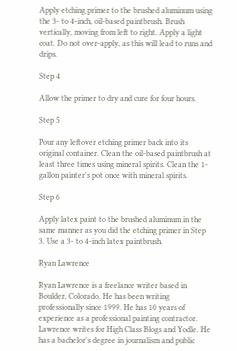Apply etching primer to the brushed aluminum using the 3- to 4-inch, oil-based paintbrush. Brush vertically, moving from left to right. Apply a light coat. Do not over-apply, as this will lead to runs and drips.

Step 4

Allow the primer to dry and cure for four hours.

Step 5

Pour any leftover etching primer back into its original container. Clean the oil-based paintbrush at least three times using mineral spirits. Clean the 1-gallon painter's pot once with mineral spirits.

Step 6

Apply latex paint to the brushed aluminum in the same manner as you did the etching primer in Step 3. Use a 3- to 4-inch latex paintbrush.

Ryan Lawrence

Ryan Lawrence is a freelance writer based in Boulder, Colorado. He has been writing professionally since 1999. He has 10 years of experience as a professional painting contractor. Lawrence writes for High Class Blogs and Yodle. He has a bachelor's degree in journalism and public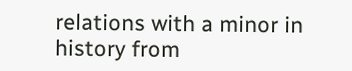relations with a minor in history from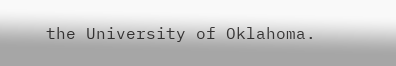the University of Oklahoma.